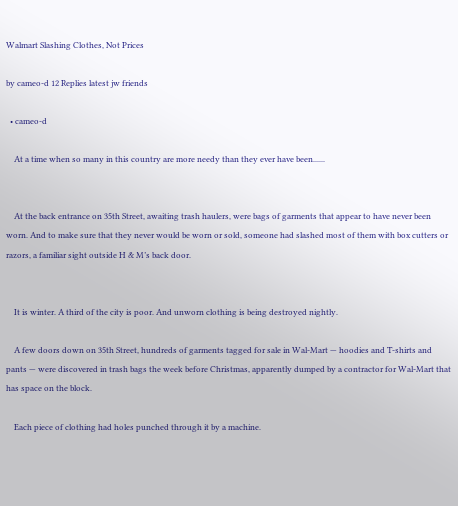Walmart Slashing Clothes, Not Prices

by cameo-d 12 Replies latest jw friends

  • cameo-d

    At a time when so many in this country are more needy than they ever have been......


    At the back entrance on 35th Street, awaiting trash haulers, were bags of garments that appear to have never been worn. And to make sure that they never would be worn or sold, someone had slashed most of them with box cutters or razors, a familiar sight outside H & M’s back door.


    It is winter. A third of the city is poor. And unworn clothing is being destroyed nightly.

    A few doors down on 35th Street, hundreds of garments tagged for sale in Wal-Mart — hoodies and T-shirts and pants — were discovered in trash bags the week before Christmas, apparently dumped by a contractor for Wal-Mart that has space on the block.

    Each piece of clothing had holes punched through it by a machine.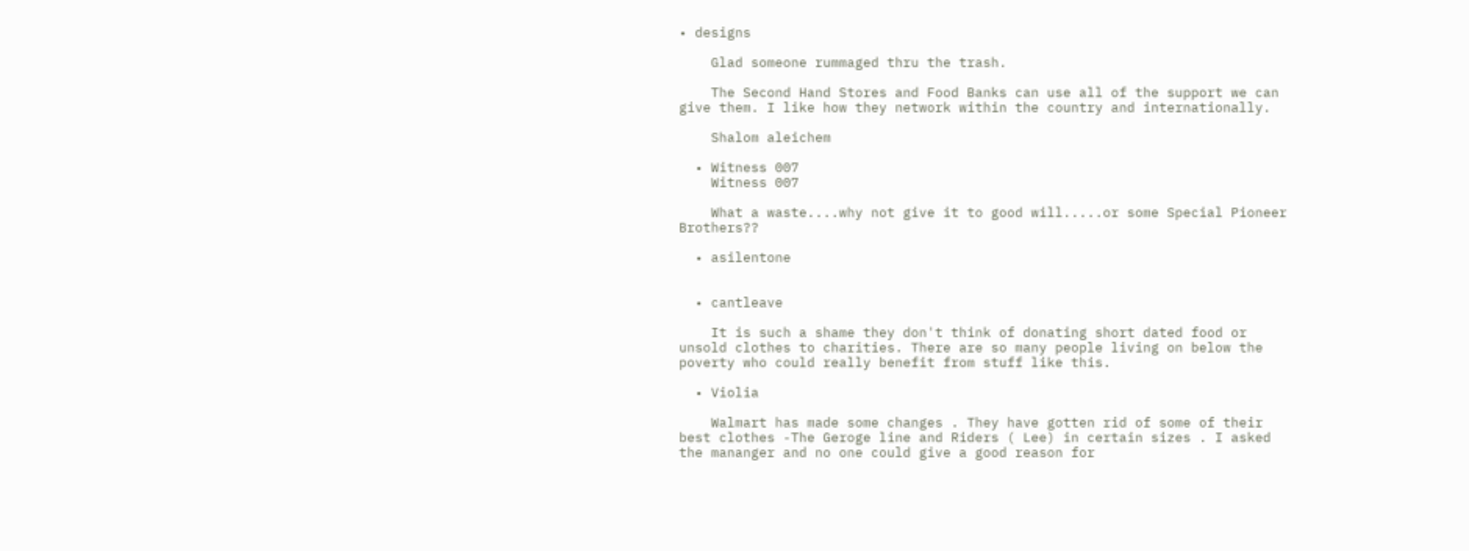• designs

    Glad someone rummaged thru the trash.

    The Second Hand Stores and Food Banks can use all of the support we can give them. I like how they network within the country and internationally.

    Shalom aleichem

  • Witness 007
    Witness 007

    What a waste....why not give it to good will.....or some Special Pioneer Brothers??

  • asilentone


  • cantleave

    It is such a shame they don't think of donating short dated food or unsold clothes to charities. There are so many people living on below the poverty who could really benefit from stuff like this.

  • Violia

    Walmart has made some changes . They have gotten rid of some of their best clothes -The Geroge line and Riders ( Lee) in certain sizes . I asked the mananger and no one could give a good reason for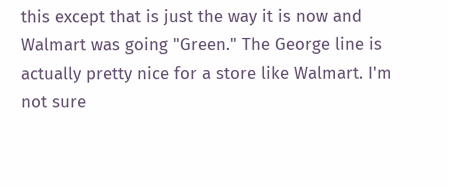this except that is just the way it is now and Walmart was going "Green." The George line is actually pretty nice for a store like Walmart. I'm not sure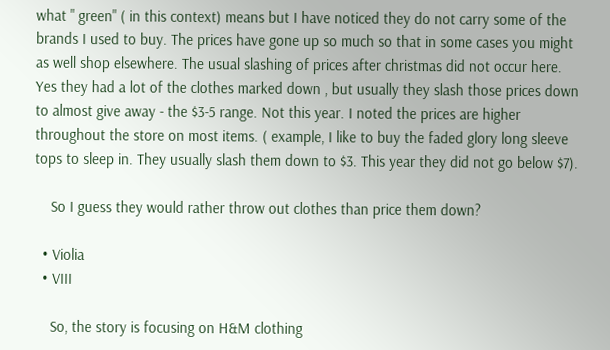what " green" ( in this context) means but I have noticed they do not carry some of the brands I used to buy. The prices have gone up so much so that in some cases you might as well shop elsewhere. The usual slashing of prices after christmas did not occur here. Yes they had a lot of the clothes marked down , but usually they slash those prices down to almost give away - the $3-5 range. Not this year. I noted the prices are higher throughout the store on most items. ( example, I like to buy the faded glory long sleeve tops to sleep in. They usually slash them down to $3. This year they did not go below $7).

    So I guess they would rather throw out clothes than price them down?

  • Violia
  • VIII

    So, the story is focusing on H&M clothing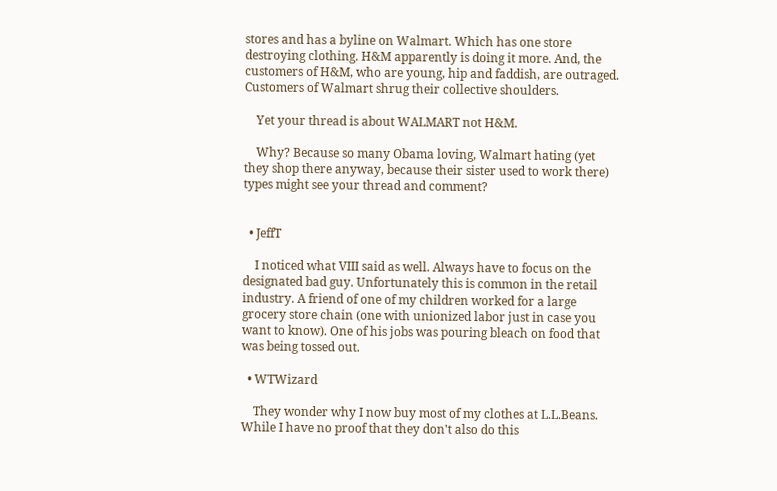stores and has a byline on Walmart. Which has one store destroying clothing. H&M apparently is doing it more. And, the customers of H&M, who are young, hip and faddish, are outraged. Customers of Walmart shrug their collective shoulders.

    Yet your thread is about WALMART not H&M.

    Why? Because so many Obama loving, Walmart hating (yet they shop there anyway, because their sister used to work there) types might see your thread and comment?


  • JeffT

    I noticed what VIII said as well. Always have to focus on the designated bad guy. Unfortunately this is common in the retail industry. A friend of one of my children worked for a large grocery store chain (one with unionized labor just in case you want to know). One of his jobs was pouring bleach on food that was being tossed out.

  • WTWizard

    They wonder why I now buy most of my clothes at L.L.Beans. While I have no proof that they don't also do this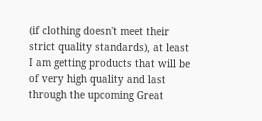(if clothing doesn't meet their strict quality standards), at least I am getting products that will be of very high quality and last through the upcoming Great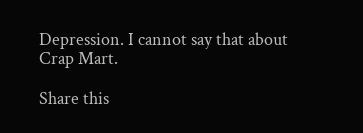Depression. I cannot say that about Crap Mart.

Share this